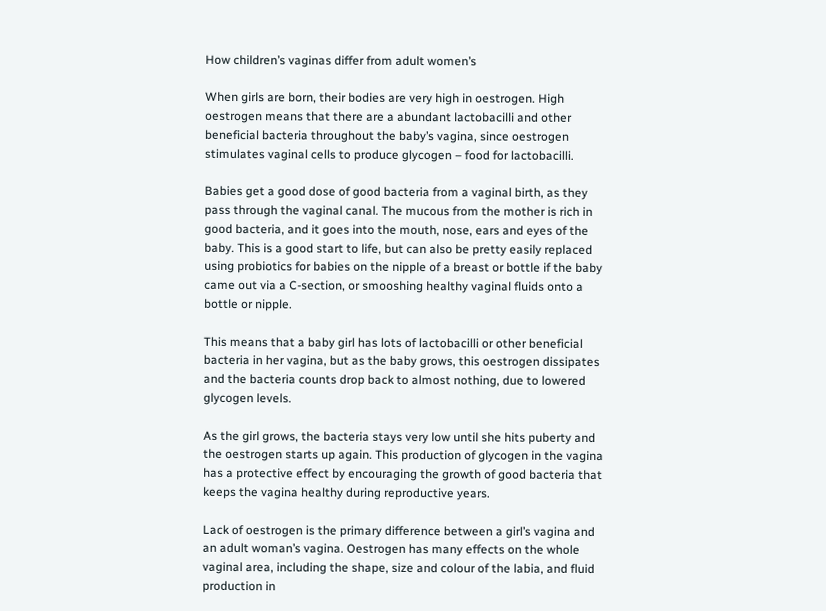How children’s vaginas differ from adult women’s

When girls are born, their bodies are very high in oestrogen. High oestrogen means that there are a abundant lactobacilli and other beneficial bacteria throughout the baby’s vagina, since oestrogen stimulates vaginal cells to produce glycogen – food for lactobacilli.

Babies get a good dose of good bacteria from a vaginal birth, as they pass through the vaginal canal. The mucous from the mother is rich in good bacteria, and it goes into the mouth, nose, ears and eyes of the baby. This is a good start to life, but can also be pretty easily replaced using probiotics for babies on the nipple of a breast or bottle if the baby came out via a C-section, or smooshing healthy vaginal fluids onto a bottle or nipple.

This means that a baby girl has lots of lactobacilli or other beneficial bacteria in her vagina, but as the baby grows, this oestrogen dissipates and the bacteria counts drop back to almost nothing, due to lowered glycogen levels.

As the girl grows, the bacteria stays very low until she hits puberty and the oestrogen starts up again. This production of glycogen in the vagina has a protective effect by encouraging the growth of good bacteria that keeps the vagina healthy during reproductive years.

Lack of oestrogen is the primary difference between a girl’s vagina and an adult woman’s vagina. Oestrogen has many effects on the whole vaginal area, including the shape, size and colour of the labia, and fluid production in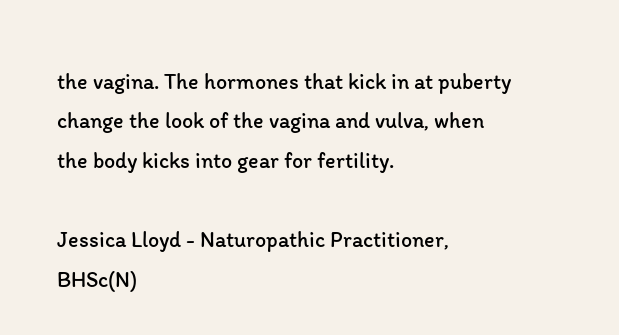the vagina. The hormones that kick in at puberty change the look of the vagina and vulva, when the body kicks into gear for fertility.

Jessica Lloyd - Naturopathic Practitioner, BHSc(N)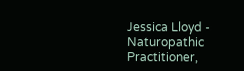Jessica Lloyd - Naturopathic Practitioner,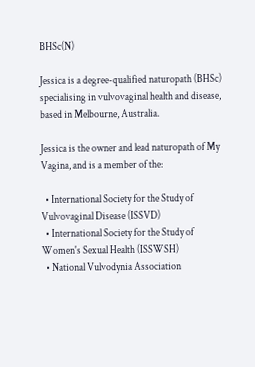BHSc(N)

Jessica is a degree-qualified naturopath (BHSc) specialising in vulvovaginal health and disease, based in Melbourne, Australia.

Jessica is the owner and lead naturopath of My Vagina, and is a member of the:

  • International Society for the Study of Vulvovaginal Disease (ISSVD)
  • International Society for the Study of Women's Sexual Health (ISSWSH)
  • National Vulvodynia Association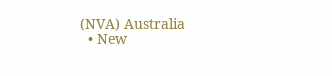(NVA) Australia
  • New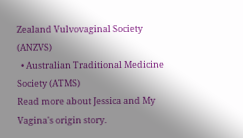Zealand Vulvovaginal Society (ANZVS)
  • Australian Traditional Medicine Society (ATMS)
Read more about Jessica and My Vagina's origin story.